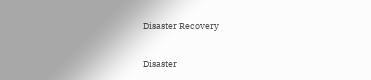Disaster Recovery

Disaster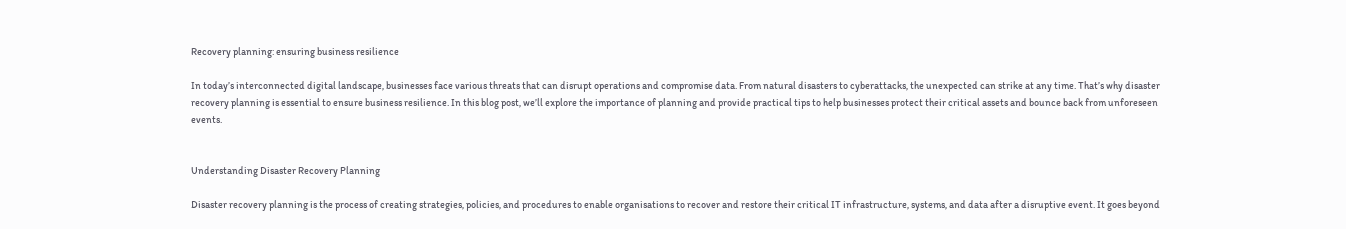Recovery planning: ensuring business resilience

In today’s interconnected digital landscape, businesses face various threats that can disrupt operations and compromise data. From natural disasters to cyberattacks, the unexpected can strike at any time. That’s why disaster recovery planning is essential to ensure business resilience. In this blog post, we’ll explore the importance of planning and provide practical tips to help businesses protect their critical assets and bounce back from unforeseen events.


Understanding Disaster Recovery Planning

Disaster recovery planning is the process of creating strategies, policies, and procedures to enable organisations to recover and restore their critical IT infrastructure, systems, and data after a disruptive event. It goes beyond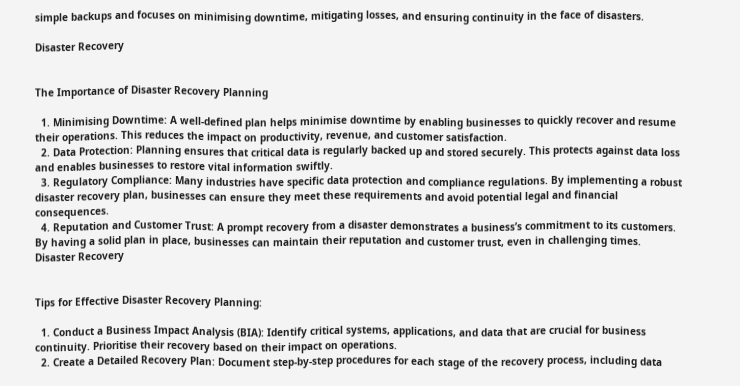simple backups and focuses on minimising downtime, mitigating losses, and ensuring continuity in the face of disasters.

Disaster Recovery


The Importance of Disaster Recovery Planning

  1. Minimising Downtime: A well-defined plan helps minimise downtime by enabling businesses to quickly recover and resume their operations. This reduces the impact on productivity, revenue, and customer satisfaction.
  2. Data Protection: Planning ensures that critical data is regularly backed up and stored securely. This protects against data loss and enables businesses to restore vital information swiftly.
  3. Regulatory Compliance: Many industries have specific data protection and compliance regulations. By implementing a robust disaster recovery plan, businesses can ensure they meet these requirements and avoid potential legal and financial consequences.
  4. Reputation and Customer Trust: A prompt recovery from a disaster demonstrates a business’s commitment to its customers. By having a solid plan in place, businesses can maintain their reputation and customer trust, even in challenging times.
Disaster Recovery


Tips for Effective Disaster Recovery Planning:

  1. Conduct a Business Impact Analysis (BIA): Identify critical systems, applications, and data that are crucial for business continuity. Prioritise their recovery based on their impact on operations.
  2. Create a Detailed Recovery Plan: Document step-by-step procedures for each stage of the recovery process, including data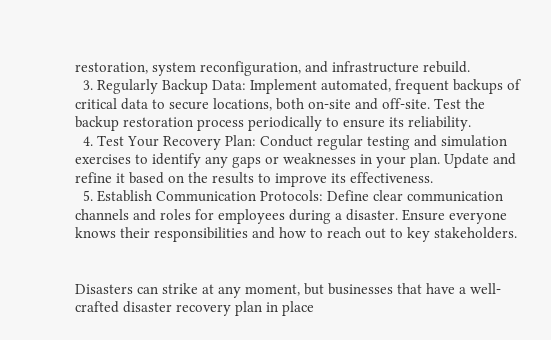restoration, system reconfiguration, and infrastructure rebuild.
  3. Regularly Backup Data: Implement automated, frequent backups of critical data to secure locations, both on-site and off-site. Test the backup restoration process periodically to ensure its reliability.
  4. Test Your Recovery Plan: Conduct regular testing and simulation exercises to identify any gaps or weaknesses in your plan. Update and refine it based on the results to improve its effectiveness.
  5. Establish Communication Protocols: Define clear communication channels and roles for employees during a disaster. Ensure everyone knows their responsibilities and how to reach out to key stakeholders.


Disasters can strike at any moment, but businesses that have a well-crafted disaster recovery plan in place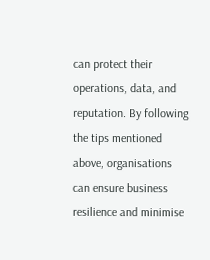can protect their operations, data, and reputation. By following the tips mentioned above, organisations can ensure business resilience and minimise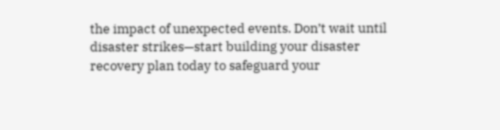the impact of unexpected events. Don’t wait until disaster strikes—start building your disaster recovery plan today to safeguard your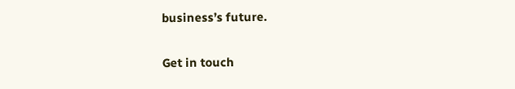business’s future.

Get in touch